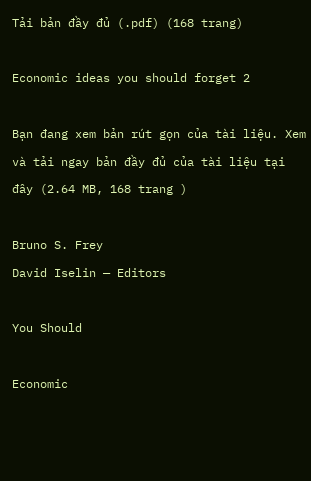Tải bản đầy đủ (.pdf) (168 trang)

Economic ideas you should forget 2

Bạn đang xem bản rút gọn của tài liệu. Xem và tải ngay bản đầy đủ của tài liệu tại đây (2.64 MB, 168 trang )

Bruno S. Frey
David Iselin — Editors

You Should

Economic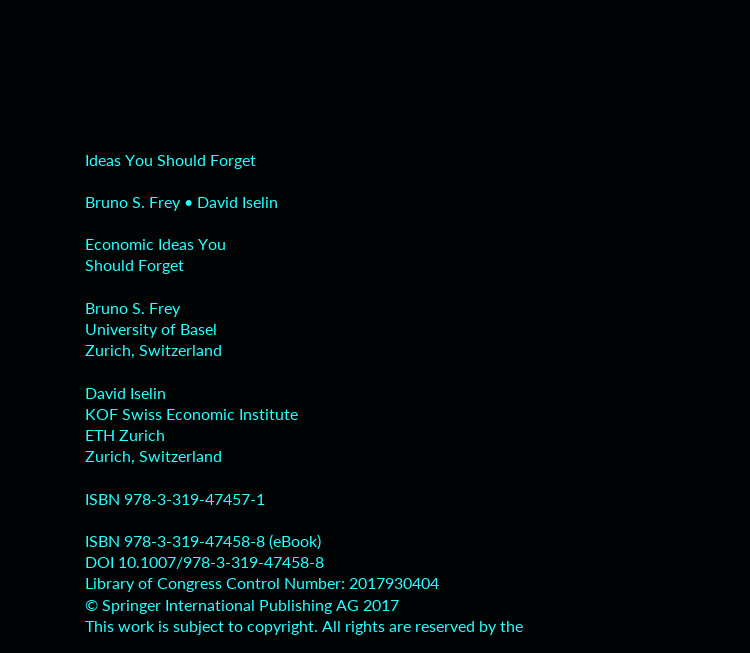Ideas You Should Forget

Bruno S. Frey • David Iselin

Economic Ideas You
Should Forget

Bruno S. Frey
University of Basel
Zurich, Switzerland

David Iselin
KOF Swiss Economic Institute
ETH Zurich
Zurich, Switzerland

ISBN 978-3-319-47457-1

ISBN 978-3-319-47458-8 (eBook)
DOI 10.1007/978-3-319-47458-8
Library of Congress Control Number: 2017930404
© Springer International Publishing AG 2017
This work is subject to copyright. All rights are reserved by the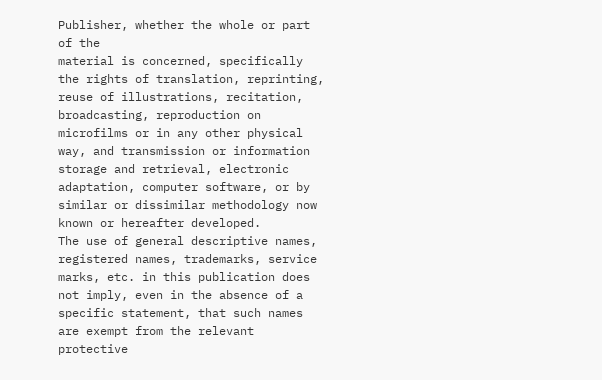Publisher, whether the whole or part of the
material is concerned, specifically the rights of translation, reprinting, reuse of illustrations, recitation,
broadcasting, reproduction on microfilms or in any other physical way, and transmission or information
storage and retrieval, electronic adaptation, computer software, or by similar or dissimilar methodology now
known or hereafter developed.
The use of general descriptive names, registered names, trademarks, service marks, etc. in this publication does
not imply, even in the absence of a specific statement, that such names are exempt from the relevant protective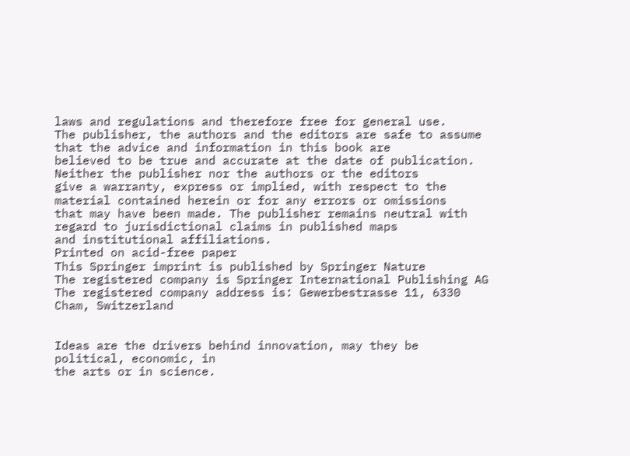laws and regulations and therefore free for general use.
The publisher, the authors and the editors are safe to assume that the advice and information in this book are
believed to be true and accurate at the date of publication. Neither the publisher nor the authors or the editors
give a warranty, express or implied, with respect to the material contained herein or for any errors or omissions
that may have been made. The publisher remains neutral with regard to jurisdictional claims in published maps
and institutional affiliations.
Printed on acid-free paper
This Springer imprint is published by Springer Nature
The registered company is Springer International Publishing AG
The registered company address is: Gewerbestrasse 11, 6330 Cham, Switzerland


Ideas are the drivers behind innovation, may they be political, economic, in
the arts or in science.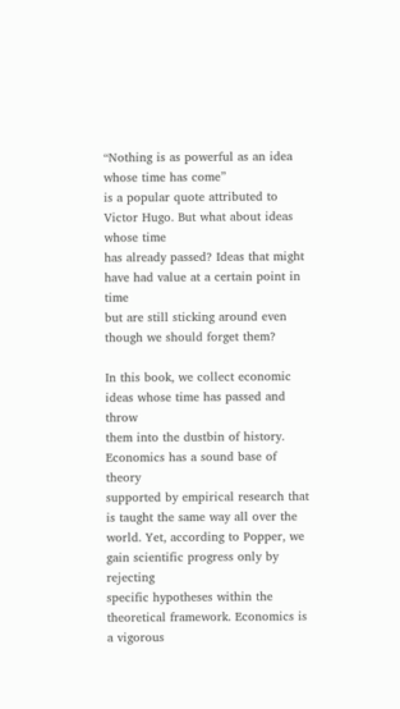“Nothing is as powerful as an idea whose time has come”
is a popular quote attributed to Victor Hugo. But what about ideas whose time
has already passed? Ideas that might have had value at a certain point in time
but are still sticking around even though we should forget them?

In this book, we collect economic ideas whose time has passed and throw
them into the dustbin of history. Economics has a sound base of theory
supported by empirical research that is taught the same way all over the
world. Yet, according to Popper, we gain scientific progress only by rejecting
specific hypotheses within the theoretical framework. Economics is a vigorous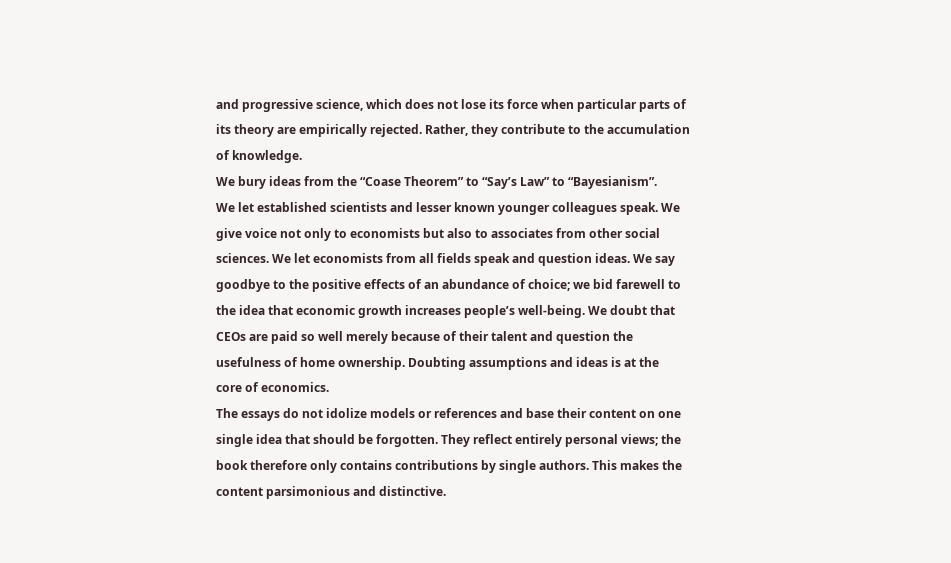and progressive science, which does not lose its force when particular parts of
its theory are empirically rejected. Rather, they contribute to the accumulation
of knowledge.
We bury ideas from the “Coase Theorem” to “Say’s Law” to “Bayesianism”.
We let established scientists and lesser known younger colleagues speak. We
give voice not only to economists but also to associates from other social
sciences. We let economists from all fields speak and question ideas. We say
goodbye to the positive effects of an abundance of choice; we bid farewell to
the idea that economic growth increases people’s well-being. We doubt that
CEOs are paid so well merely because of their talent and question the
usefulness of home ownership. Doubting assumptions and ideas is at the
core of economics.
The essays do not idolize models or references and base their content on one
single idea that should be forgotten. They reflect entirely personal views; the
book therefore only contains contributions by single authors. This makes the
content parsimonious and distinctive.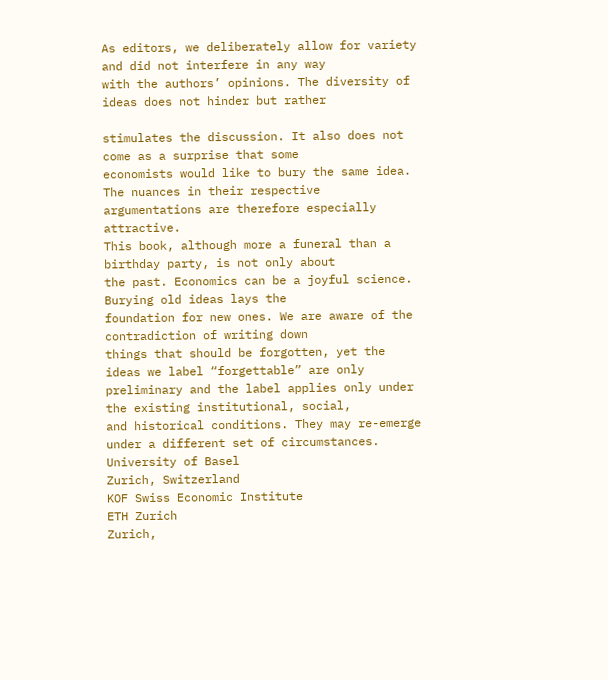As editors, we deliberately allow for variety and did not interfere in any way
with the authors’ opinions. The diversity of ideas does not hinder but rather

stimulates the discussion. It also does not come as a surprise that some
economists would like to bury the same idea. The nuances in their respective
argumentations are therefore especially attractive.
This book, although more a funeral than a birthday party, is not only about
the past. Economics can be a joyful science. Burying old ideas lays the
foundation for new ones. We are aware of the contradiction of writing down
things that should be forgotten, yet the ideas we label “forgettable” are only
preliminary and the label applies only under the existing institutional, social,
and historical conditions. They may re-emerge under a different set of circumstances.
University of Basel
Zurich, Switzerland
KOF Swiss Economic Institute
ETH Zurich
Zurich,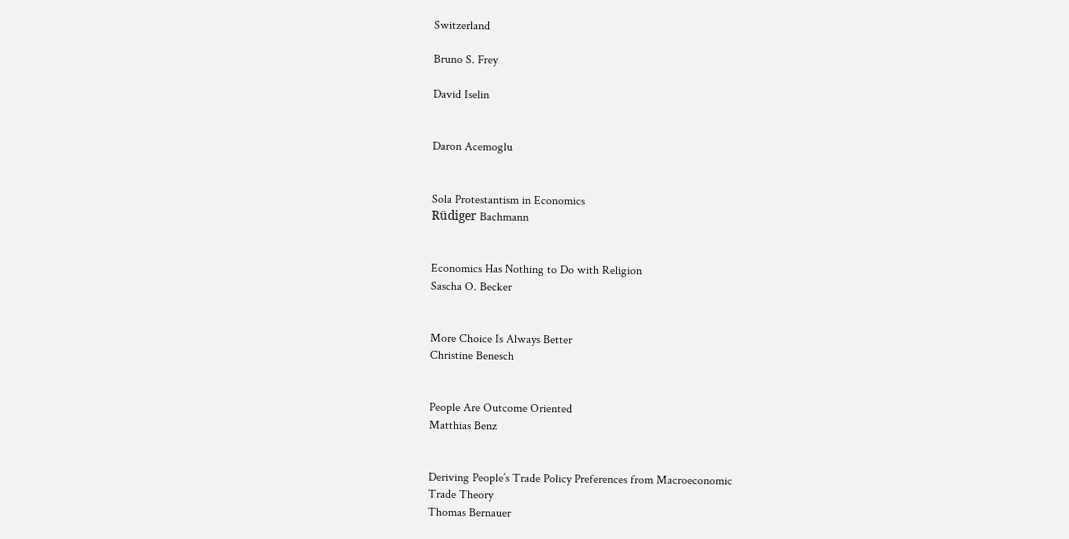Switzerland

Bruno S. Frey

David Iselin


Daron Acemoglu


Sola Protestantism in Economics
Rüdiger Bachmann


Economics Has Nothing to Do with Religion
Sascha O. Becker


More Choice Is Always Better
Christine Benesch


People Are Outcome Oriented
Matthias Benz


Deriving People’s Trade Policy Preferences from Macroeconomic
Trade Theory
Thomas Bernauer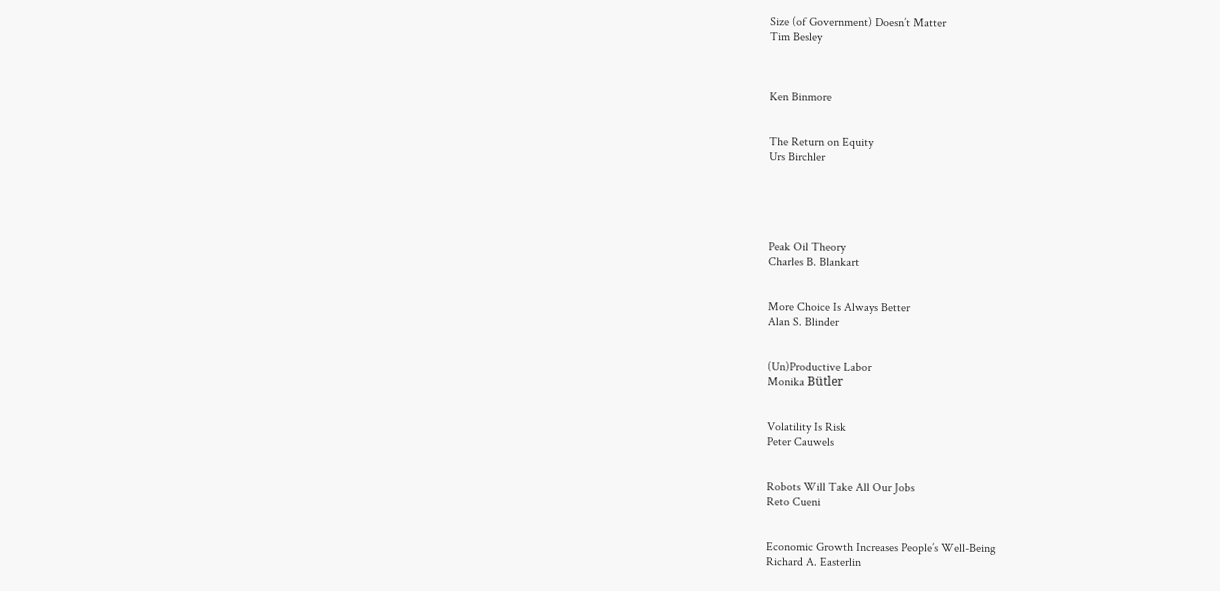Size (of Government) Doesn’t Matter
Tim Besley



Ken Binmore


The Return on Equity
Urs Birchler





Peak Oil Theory
Charles B. Blankart


More Choice Is Always Better
Alan S. Blinder


(Un)Productive Labor
Monika Bütler


Volatility Is Risk
Peter Cauwels


Robots Will Take All Our Jobs
Reto Cueni


Economic Growth Increases People’s Well-Being
Richard A. Easterlin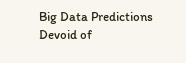Big Data Predictions Devoid of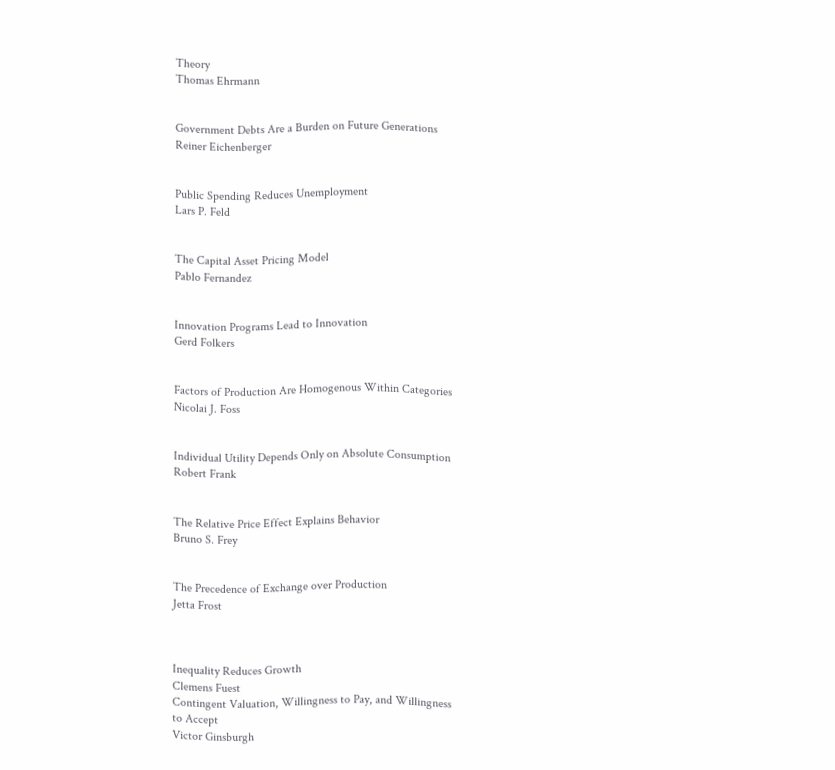Theory
Thomas Ehrmann


Government Debts Are a Burden on Future Generations
Reiner Eichenberger


Public Spending Reduces Unemployment
Lars P. Feld


The Capital Asset Pricing Model
Pablo Fernandez


Innovation Programs Lead to Innovation
Gerd Folkers


Factors of Production Are Homogenous Within Categories
Nicolai J. Foss


Individual Utility Depends Only on Absolute Consumption
Robert Frank


The Relative Price Effect Explains Behavior
Bruno S. Frey


The Precedence of Exchange over Production
Jetta Frost



Inequality Reduces Growth
Clemens Fuest
Contingent Valuation, Willingness to Pay, and Willingness
to Accept
Victor Ginsburgh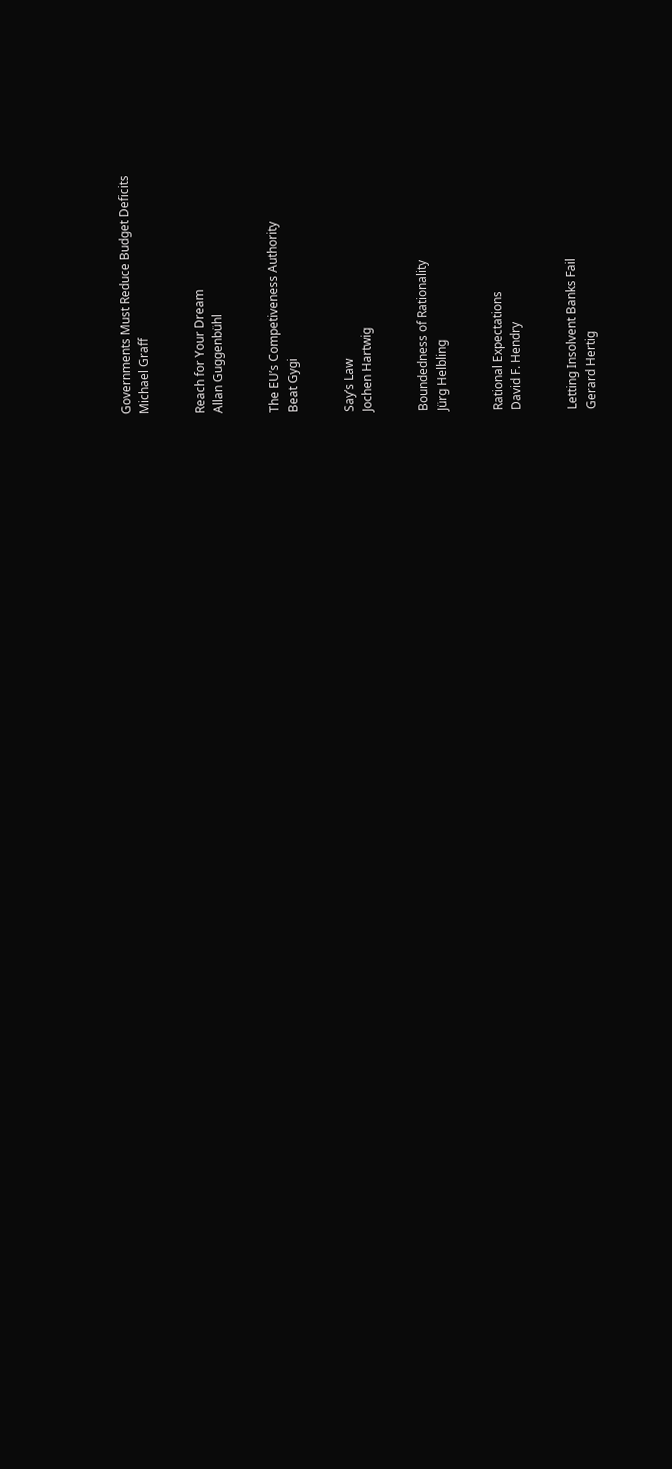Governments Must Reduce Budget Deficits
Michael Graff


Reach for Your Dream
Allan Guggenbühl


The EU’s Competiveness Authority
Beat Gygi


Say’s Law
Jochen Hartwig


Boundedness of Rationality
Jürg Helbling


Rational Expectations
David F. Hendry


Letting Insolvent Banks Fail
Gerard Hertig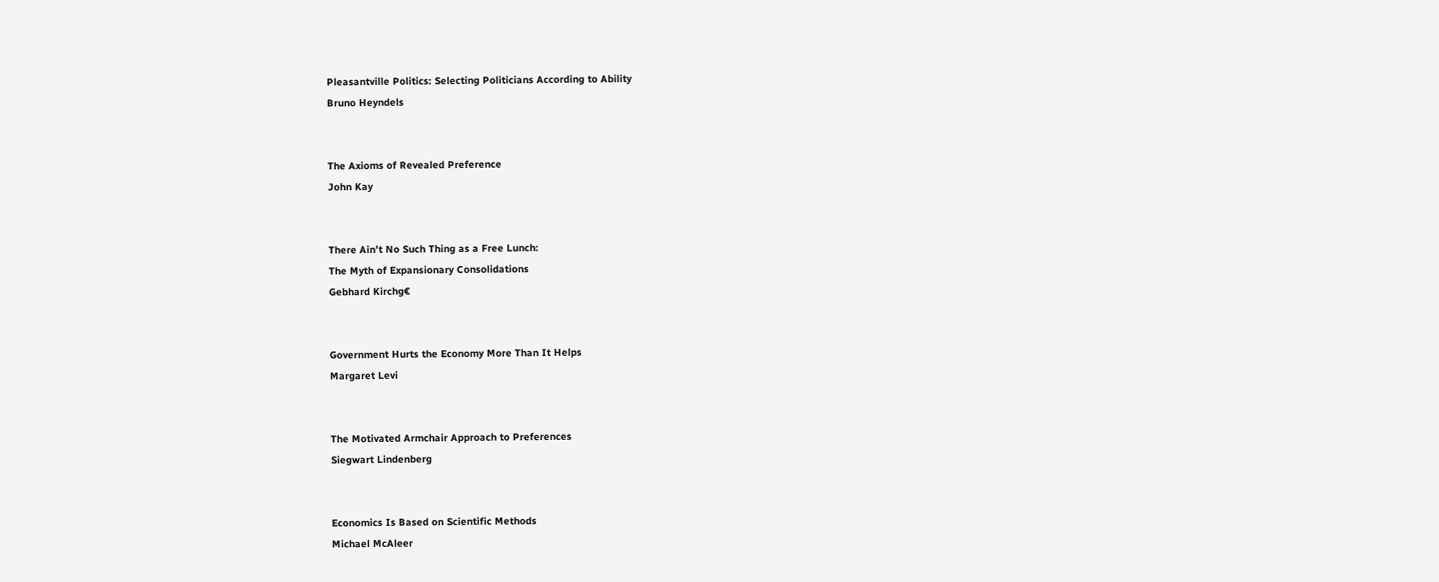Pleasantville Politics: Selecting Politicians According to Ability
Bruno Heyndels


The Axioms of Revealed Preference
John Kay


There Ain’t No Such Thing as a Free Lunch:
The Myth of Expansionary Consolidations
Gebhard Kirchg€


Government Hurts the Economy More Than It Helps
Margaret Levi


The Motivated Armchair Approach to Preferences
Siegwart Lindenberg


Economics Is Based on Scientific Methods
Michael McAleer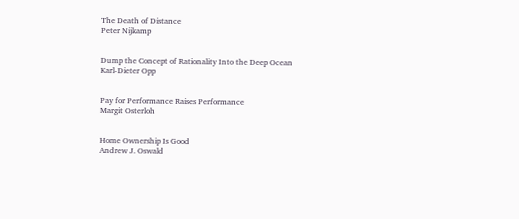The Death of Distance
Peter Nijkamp


Dump the Concept of Rationality Into the Deep Ocean
Karl-Dieter Opp


Pay for Performance Raises Performance
Margit Osterloh


Home Ownership Is Good
Andrew J. Oswald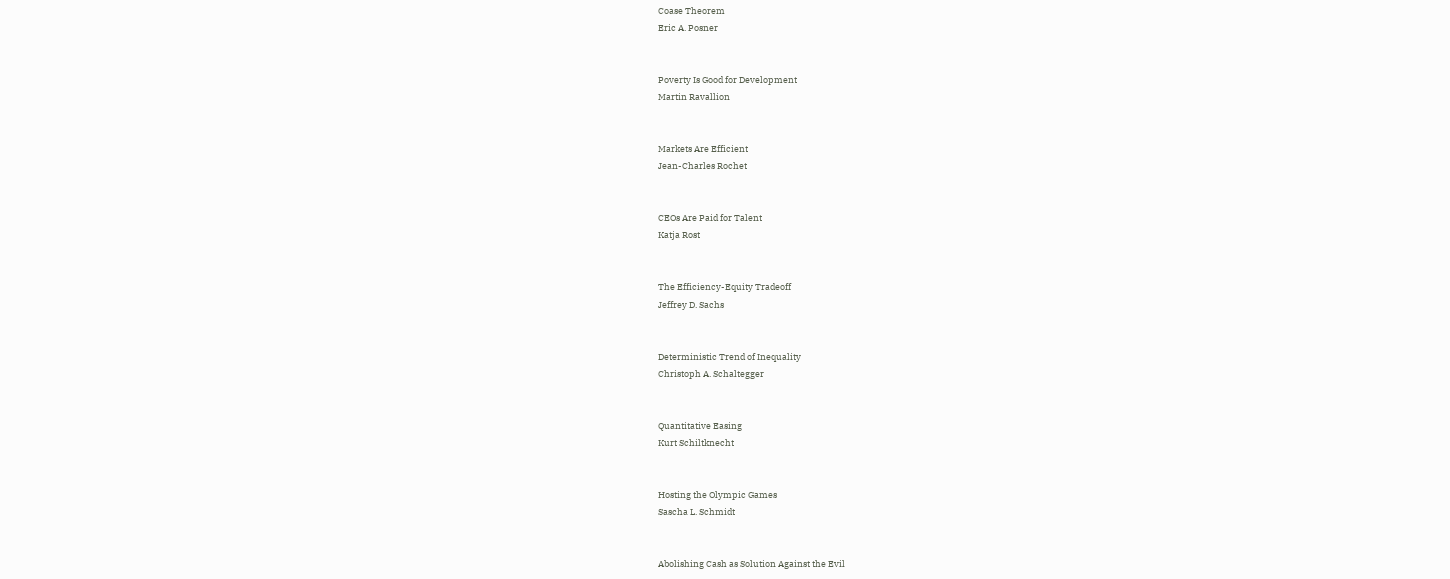Coase Theorem
Eric A. Posner


Poverty Is Good for Development
Martin Ravallion


Markets Are Efficient
Jean-Charles Rochet


CEOs Are Paid for Talent
Katja Rost


The Efficiency-Equity Tradeoff
Jeffrey D. Sachs


Deterministic Trend of Inequality
Christoph A. Schaltegger


Quantitative Easing
Kurt Schiltknecht


Hosting the Olympic Games
Sascha L. Schmidt


Abolishing Cash as Solution Against the Evil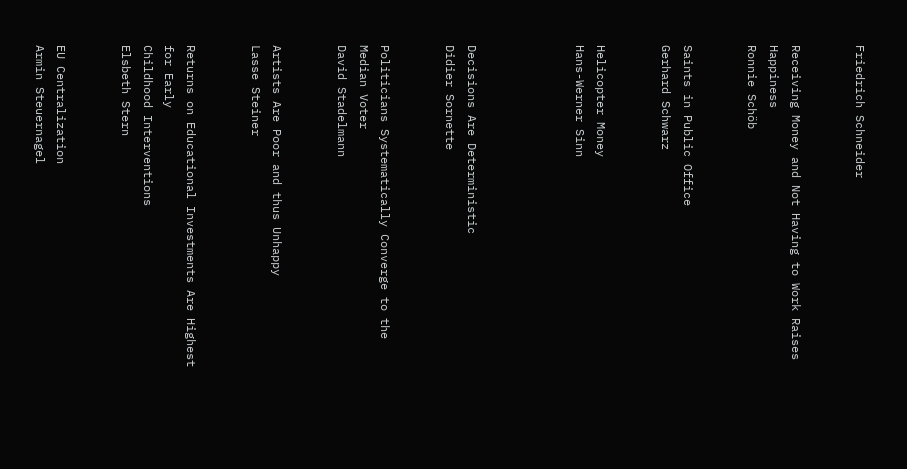Friedrich Schneider


Receiving Money and Not Having to Work Raises Happiness
Ronnie Schöb


Saints in Public Office
Gerhard Schwarz


Helicopter Money
Hans-Werner Sinn




Decisions Are Deterministic
Didier Sornette


Politicians Systematically Converge to the Median Voter
David Stadelmann


Artists Are Poor and thus Unhappy
Lasse Steiner


Returns on Educational Investments Are Highest for Early
Childhood Interventions
Elsbeth Stern


EU Centralization
Armin Steuernagel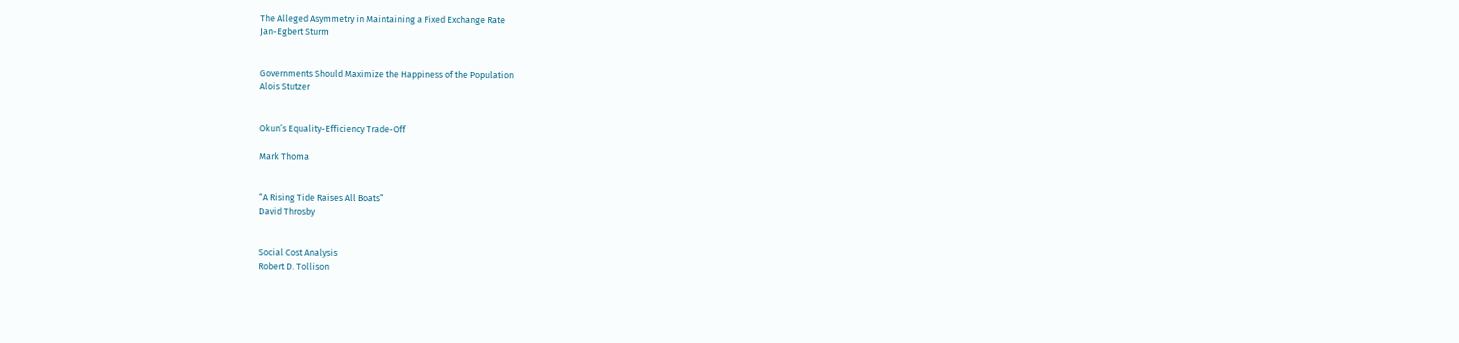The Alleged Asymmetry in Maintaining a Fixed Exchange Rate
Jan-Egbert Sturm


Governments Should Maximize the Happiness of the Population
Alois Stutzer


Okun’s Equality-Efficiency Trade-Off

Mark Thoma


“A Rising Tide Raises All Boats”
David Throsby


Social Cost Analysis
Robert D. Tollison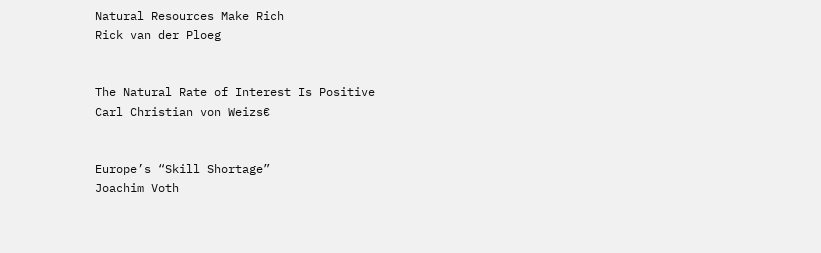Natural Resources Make Rich
Rick van der Ploeg


The Natural Rate of Interest Is Positive
Carl Christian von Weizs€


Europe’s “Skill Shortage”
Joachim Voth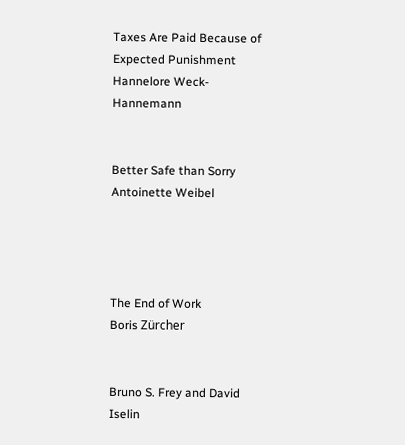Taxes Are Paid Because of Expected Punishment
Hannelore Weck-Hannemann


Better Safe than Sorry
Antoinette Weibel




The End of Work
Boris Zürcher


Bruno S. Frey and David Iselin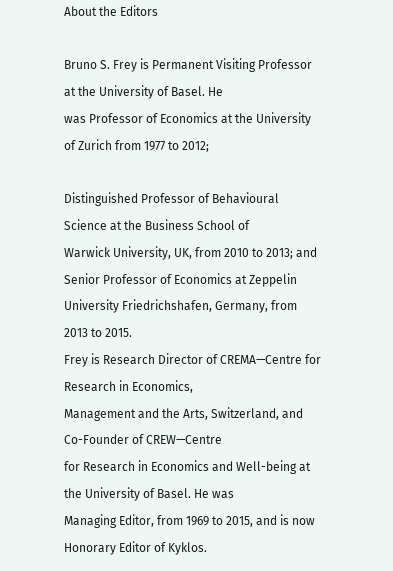About the Editors

Bruno S. Frey is Permanent Visiting Professor at the University of Basel. He
was Professor of Economics at the University of Zurich from 1977 to 2012;

Distinguished Professor of Behavioural Science at the Business School of
Warwick University, UK, from 2010 to 2013; and Senior Professor of Economics at Zeppelin University Friedrichshafen, Germany, from 2013 to 2015.
Frey is Research Director of CREMA—Centre for Research in Economics,
Management and the Arts, Switzerland, and Co-Founder of CREW—Centre
for Research in Economics and Well-being at the University of Basel. He was
Managing Editor, from 1969 to 2015, and is now Honorary Editor of Kyklos.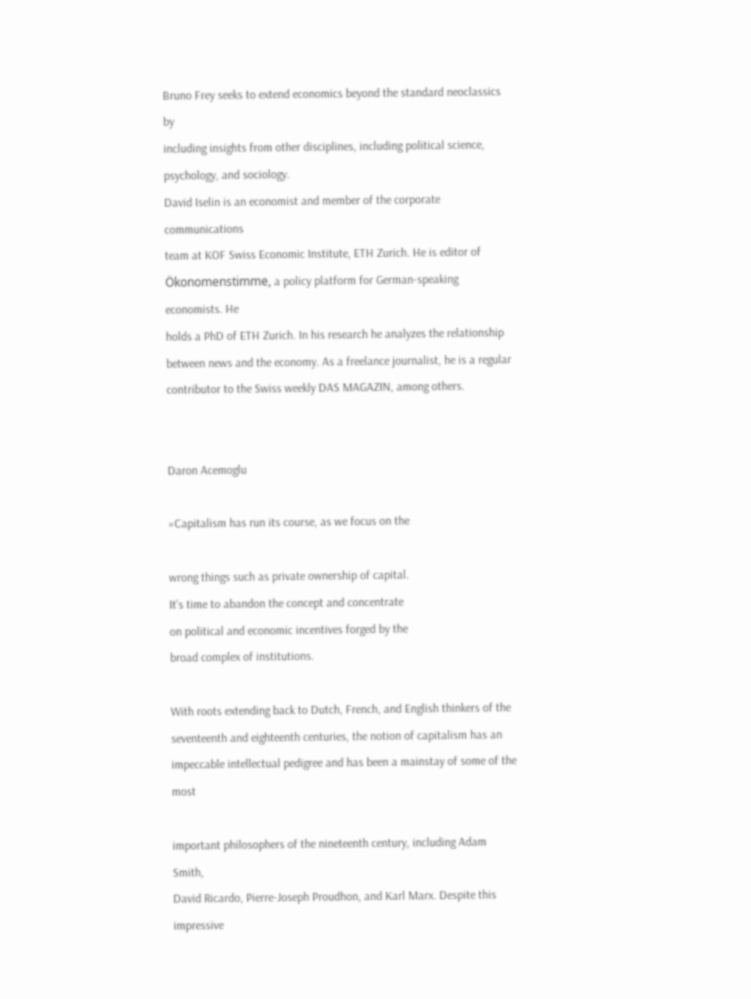Bruno Frey seeks to extend economics beyond the standard neoclassics by
including insights from other disciplines, including political science, psychology, and sociology.
David Iselin is an economist and member of the corporate communications
team at KOF Swiss Economic Institute, ETH Zurich. He is editor of
Ökonomenstimme, a policy platform for German-speaking economists. He
holds a PhD of ETH Zurich. In his research he analyzes the relationship
between news and the economy. As a freelance journalist, he is a regular
contributor to the Swiss weekly DAS MAGAZIN, among others.


Daron Acemoglu

»Capitalism has run its course, as we focus on the

wrong things such as private ownership of capital.
It’s time to abandon the concept and concentrate
on political and economic incentives forged by the
broad complex of institutions.

With roots extending back to Dutch, French, and English thinkers of the
seventeenth and eighteenth centuries, the notion of capitalism has an impeccable intellectual pedigree and has been a mainstay of some of the most

important philosophers of the nineteenth century, including Adam Smith,
David Ricardo, Pierre-Joseph Proudhon, and Karl Marx. Despite this impressive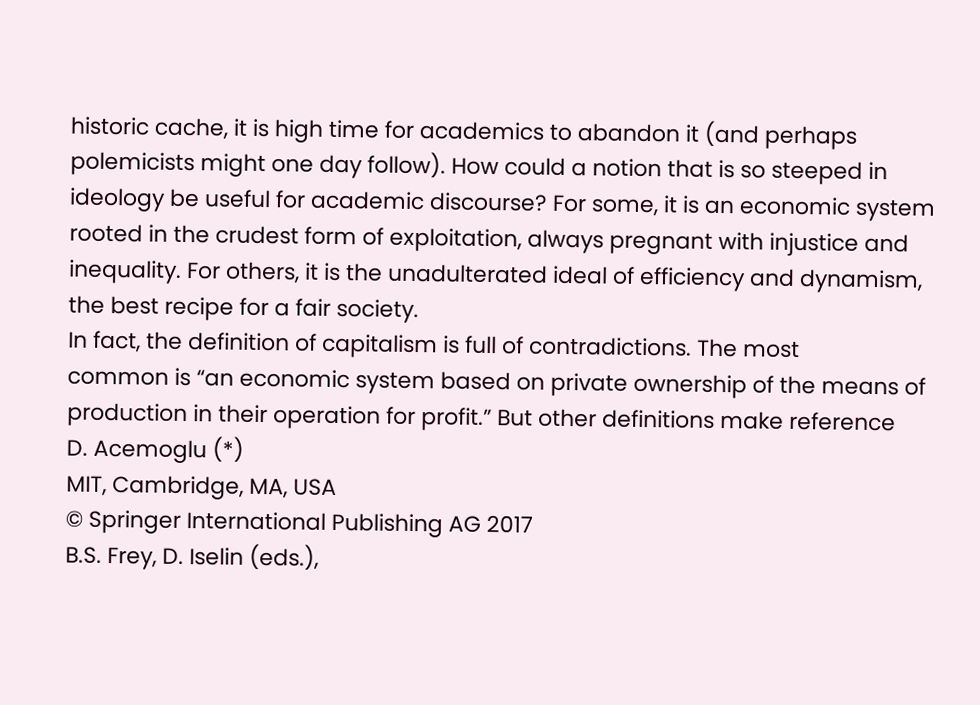historic cache, it is high time for academics to abandon it (and perhaps
polemicists might one day follow). How could a notion that is so steeped in
ideology be useful for academic discourse? For some, it is an economic system
rooted in the crudest form of exploitation, always pregnant with injustice and
inequality. For others, it is the unadulterated ideal of efficiency and dynamism,
the best recipe for a fair society.
In fact, the definition of capitalism is full of contradictions. The most
common is “an economic system based on private ownership of the means of
production in their operation for profit.” But other definitions make reference
D. Acemoglu (*)
MIT, Cambridge, MA, USA
© Springer International Publishing AG 2017
B.S. Frey, D. Iselin (eds.),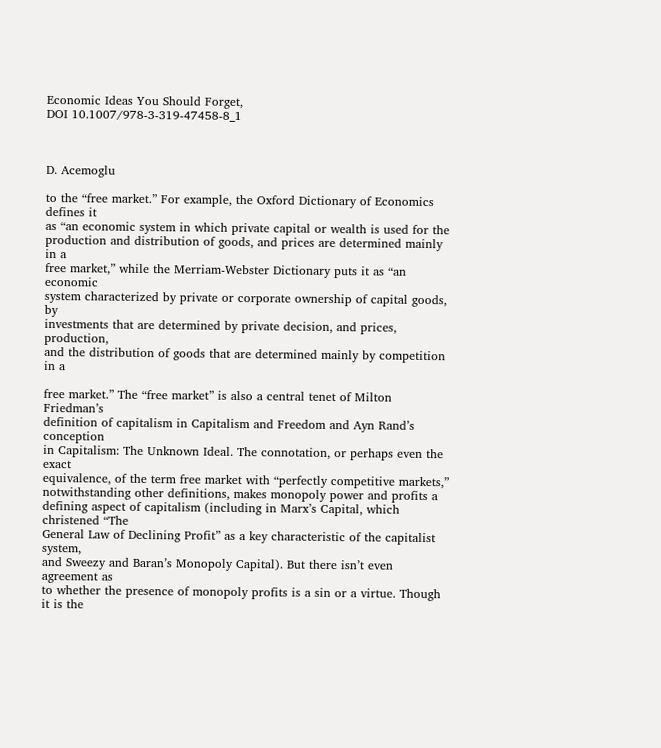Economic Ideas You Should Forget,
DOI 10.1007/978-3-319-47458-8_1



D. Acemoglu

to the “free market.” For example, the Oxford Dictionary of Economics defines it
as “an economic system in which private capital or wealth is used for the
production and distribution of goods, and prices are determined mainly in a
free market,” while the Merriam-Webster Dictionary puts it as “an economic
system characterized by private or corporate ownership of capital goods, by
investments that are determined by private decision, and prices, production,
and the distribution of goods that are determined mainly by competition in a

free market.” The “free market” is also a central tenet of Milton Friedman’s
definition of capitalism in Capitalism and Freedom and Ayn Rand’s conception
in Capitalism: The Unknown Ideal. The connotation, or perhaps even the exact
equivalence, of the term free market with “perfectly competitive markets,”
notwithstanding other definitions, makes monopoly power and profits a defining aspect of capitalism (including in Marx’s Capital, which christened “The
General Law of Declining Profit” as a key characteristic of the capitalist system,
and Sweezy and Baran’s Monopoly Capital). But there isn’t even agreement as
to whether the presence of monopoly profits is a sin or a virtue. Though it is the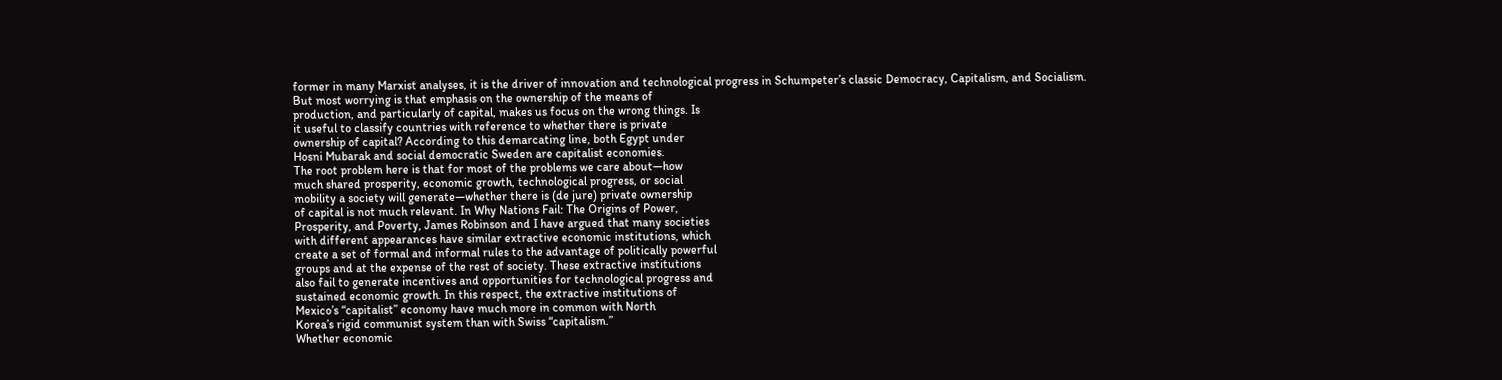former in many Marxist analyses, it is the driver of innovation and technological progress in Schumpeter’s classic Democracy, Capitalism, and Socialism.
But most worrying is that emphasis on the ownership of the means of
production, and particularly of capital, makes us focus on the wrong things. Is
it useful to classify countries with reference to whether there is private
ownership of capital? According to this demarcating line, both Egypt under
Hosni Mubarak and social democratic Sweden are capitalist economies.
The root problem here is that for most of the problems we care about—how
much shared prosperity, economic growth, technological progress, or social
mobility a society will generate—whether there is (de jure) private ownership
of capital is not much relevant. In Why Nations Fail: The Origins of Power,
Prosperity, and Poverty, James Robinson and I have argued that many societies
with different appearances have similar extractive economic institutions, which
create a set of formal and informal rules to the advantage of politically powerful
groups and at the expense of the rest of society. These extractive institutions
also fail to generate incentives and opportunities for technological progress and
sustained economic growth. In this respect, the extractive institutions of
Mexico’s “capitalist” economy have much more in common with North
Korea’s rigid communist system than with Swiss “capitalism.”
Whether economic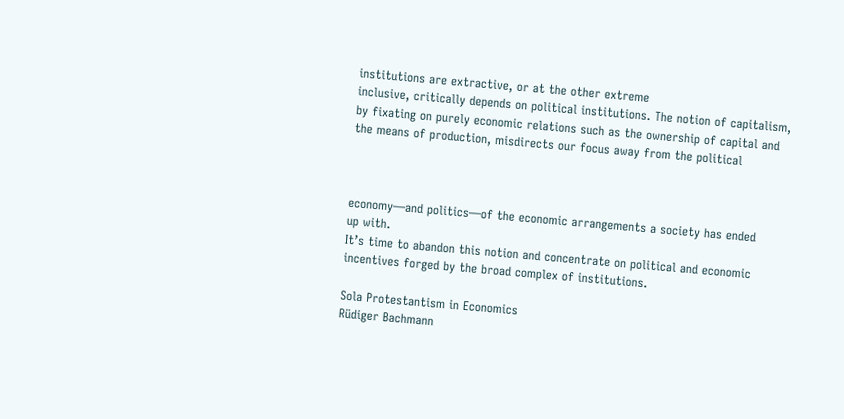institutions are extractive, or at the other extreme
inclusive, critically depends on political institutions. The notion of capitalism,
by fixating on purely economic relations such as the ownership of capital and
the means of production, misdirects our focus away from the political



economy—and politics—of the economic arrangements a society has ended
up with.
It’s time to abandon this notion and concentrate on political and economic
incentives forged by the broad complex of institutions.

Sola Protestantism in Economics
Rüdiger Bachmann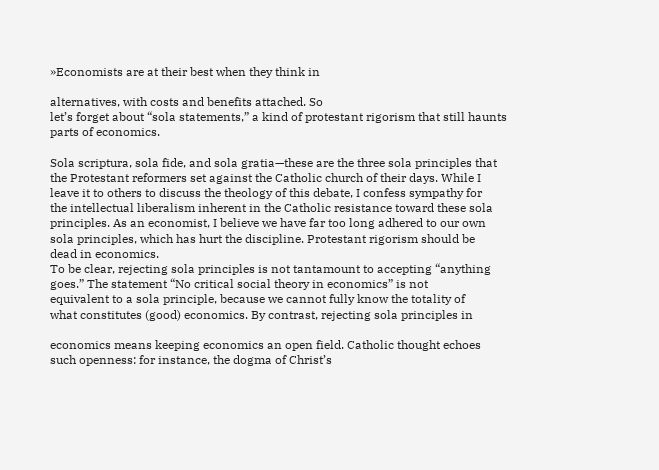»Economists are at their best when they think in

alternatives, with costs and benefits attached. So
let’s forget about “sola statements,” a kind of protestant rigorism that still haunts parts of economics.

Sola scriptura, sola fide, and sola gratia—these are the three sola principles that
the Protestant reformers set against the Catholic church of their days. While I
leave it to others to discuss the theology of this debate, I confess sympathy for
the intellectual liberalism inherent in the Catholic resistance toward these sola
principles. As an economist, I believe we have far too long adhered to our own
sola principles, which has hurt the discipline. Protestant rigorism should be
dead in economics.
To be clear, rejecting sola principles is not tantamount to accepting “anything goes.” The statement “No critical social theory in economics” is not
equivalent to a sola principle, because we cannot fully know the totality of
what constitutes (good) economics. By contrast, rejecting sola principles in

economics means keeping economics an open field. Catholic thought echoes
such openness: for instance, the dogma of Christ’s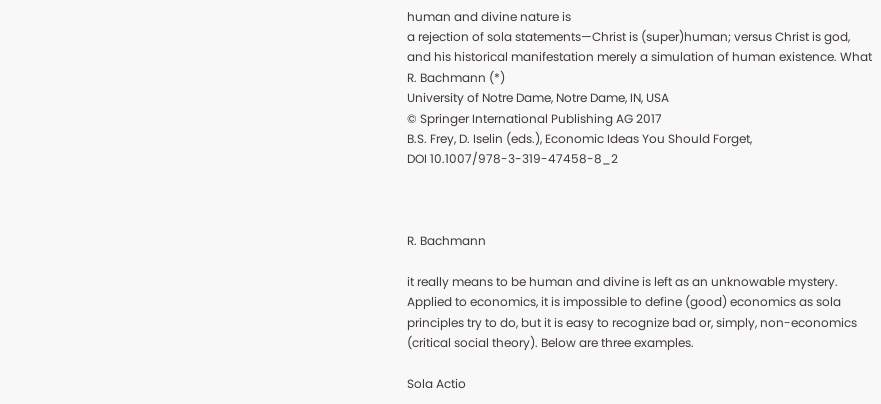human and divine nature is
a rejection of sola statements—Christ is (super)human; versus Christ is god,
and his historical manifestation merely a simulation of human existence. What
R. Bachmann (*)
University of Notre Dame, Notre Dame, IN, USA
© Springer International Publishing AG 2017
B.S. Frey, D. Iselin (eds.), Economic Ideas You Should Forget,
DOI 10.1007/978-3-319-47458-8_2



R. Bachmann

it really means to be human and divine is left as an unknowable mystery.
Applied to economics, it is impossible to define (good) economics as sola
principles try to do, but it is easy to recognize bad or, simply, non-economics
(critical social theory). Below are three examples.

Sola Actio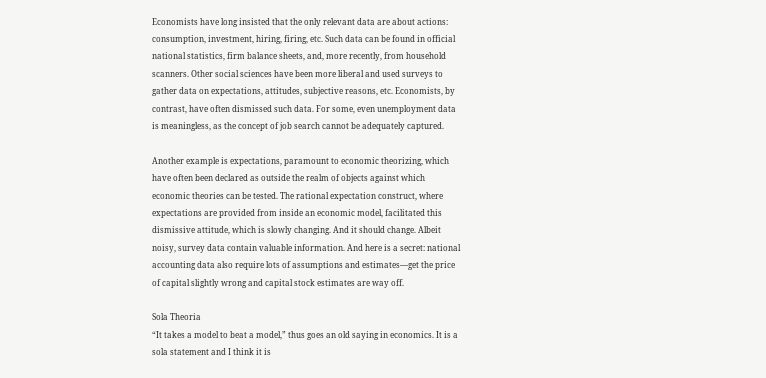Economists have long insisted that the only relevant data are about actions:
consumption, investment, hiring, firing, etc. Such data can be found in official
national statistics, firm balance sheets, and, more recently, from household
scanners. Other social sciences have been more liberal and used surveys to
gather data on expectations, attitudes, subjective reasons, etc. Economists, by
contrast, have often dismissed such data. For some, even unemployment data
is meaningless, as the concept of job search cannot be adequately captured.

Another example is expectations, paramount to economic theorizing, which
have often been declared as outside the realm of objects against which
economic theories can be tested. The rational expectation construct, where
expectations are provided from inside an economic model, facilitated this
dismissive attitude, which is slowly changing. And it should change. Albeit
noisy, survey data contain valuable information. And here is a secret: national
accounting data also require lots of assumptions and estimates—get the price
of capital slightly wrong and capital stock estimates are way off.

Sola Theoria
“It takes a model to beat a model,” thus goes an old saying in economics. It is a
sola statement and I think it is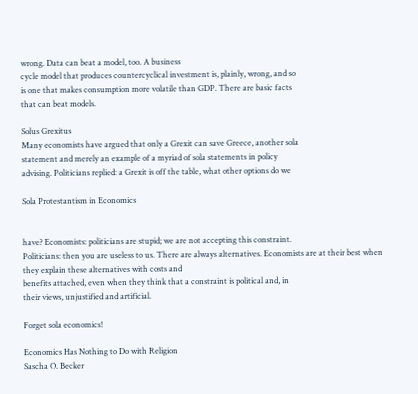wrong. Data can beat a model, too. A business
cycle model that produces countercyclical investment is, plainly, wrong, and so
is one that makes consumption more volatile than GDP. There are basic facts
that can beat models.

Solus Grexitus
Many economists have argued that only a Grexit can save Greece, another sola
statement and merely an example of a myriad of sola statements in policy
advising. Politicians replied: a Grexit is off the table, what other options do we

Sola Protestantism in Economics


have? Economists: politicians are stupid; we are not accepting this constraint.
Politicians: then you are useless to us. There are always alternatives. Economists are at their best when they explain these alternatives with costs and
benefits attached, even when they think that a constraint is political and, in
their views, unjustified and artificial.

Forget sola economics!

Economics Has Nothing to Do with Religion
Sascha O. Becker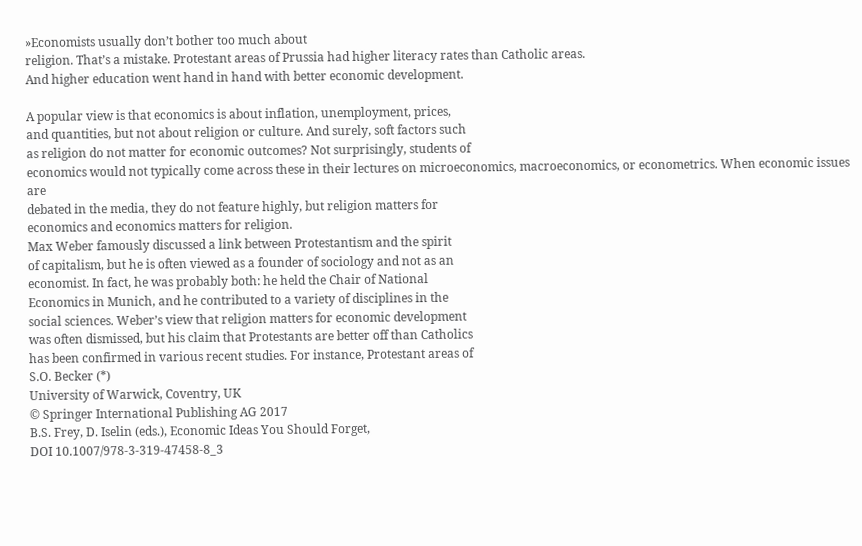»Economists usually don’t bother too much about
religion. That’s a mistake. Protestant areas of Prussia had higher literacy rates than Catholic areas.
And higher education went hand in hand with better economic development.

A popular view is that economics is about inflation, unemployment, prices,
and quantities, but not about religion or culture. And surely, soft factors such
as religion do not matter for economic outcomes? Not surprisingly, students of
economics would not typically come across these in their lectures on microeconomics, macroeconomics, or econometrics. When economic issues are
debated in the media, they do not feature highly, but religion matters for
economics and economics matters for religion.
Max Weber famously discussed a link between Protestantism and the spirit
of capitalism, but he is often viewed as a founder of sociology and not as an
economist. In fact, he was probably both: he held the Chair of National
Economics in Munich, and he contributed to a variety of disciplines in the
social sciences. Weber’s view that religion matters for economic development
was often dismissed, but his claim that Protestants are better off than Catholics
has been confirmed in various recent studies. For instance, Protestant areas of
S.O. Becker (*)
University of Warwick, Coventry, UK
© Springer International Publishing AG 2017
B.S. Frey, D. Iselin (eds.), Economic Ideas You Should Forget,
DOI 10.1007/978-3-319-47458-8_3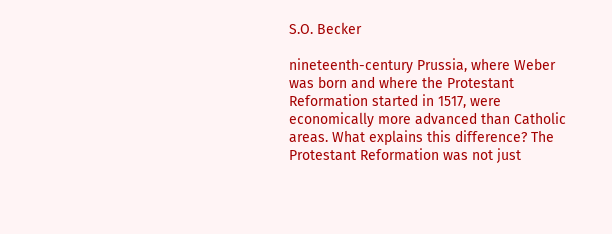S.O. Becker

nineteenth-century Prussia, where Weber was born and where the Protestant
Reformation started in 1517, were economically more advanced than Catholic
areas. What explains this difference? The Protestant Reformation was not just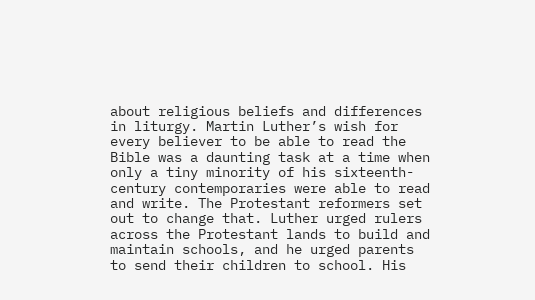about religious beliefs and differences in liturgy. Martin Luther’s wish for
every believer to be able to read the Bible was a daunting task at a time when
only a tiny minority of his sixteenth-century contemporaries were able to read
and write. The Protestant reformers set out to change that. Luther urged rulers
across the Protestant lands to build and maintain schools, and he urged parents
to send their children to school. His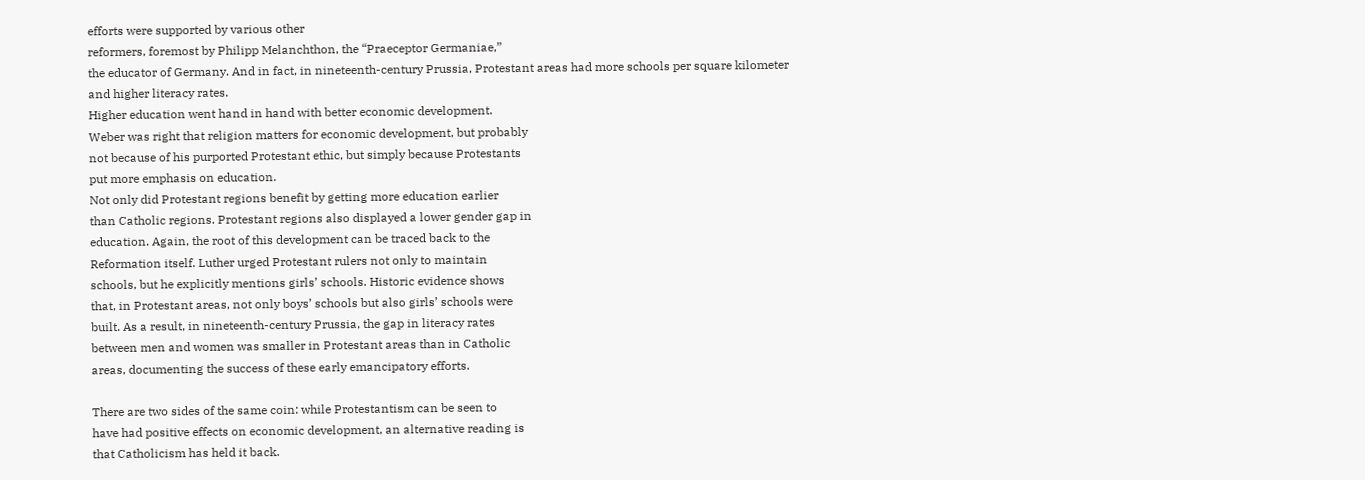efforts were supported by various other
reformers, foremost by Philipp Melanchthon, the “Praeceptor Germaniae,”
the educator of Germany. And in fact, in nineteenth-century Prussia, Protestant areas had more schools per square kilometer and higher literacy rates.
Higher education went hand in hand with better economic development.
Weber was right that religion matters for economic development, but probably
not because of his purported Protestant ethic, but simply because Protestants
put more emphasis on education.
Not only did Protestant regions benefit by getting more education earlier
than Catholic regions. Protestant regions also displayed a lower gender gap in
education. Again, the root of this development can be traced back to the
Reformation itself. Luther urged Protestant rulers not only to maintain
schools, but he explicitly mentions girls’ schools. Historic evidence shows
that, in Protestant areas, not only boys’ schools but also girls’ schools were
built. As a result, in nineteenth-century Prussia, the gap in literacy rates
between men and women was smaller in Protestant areas than in Catholic
areas, documenting the success of these early emancipatory efforts.

There are two sides of the same coin: while Protestantism can be seen to
have had positive effects on economic development, an alternative reading is
that Catholicism has held it back.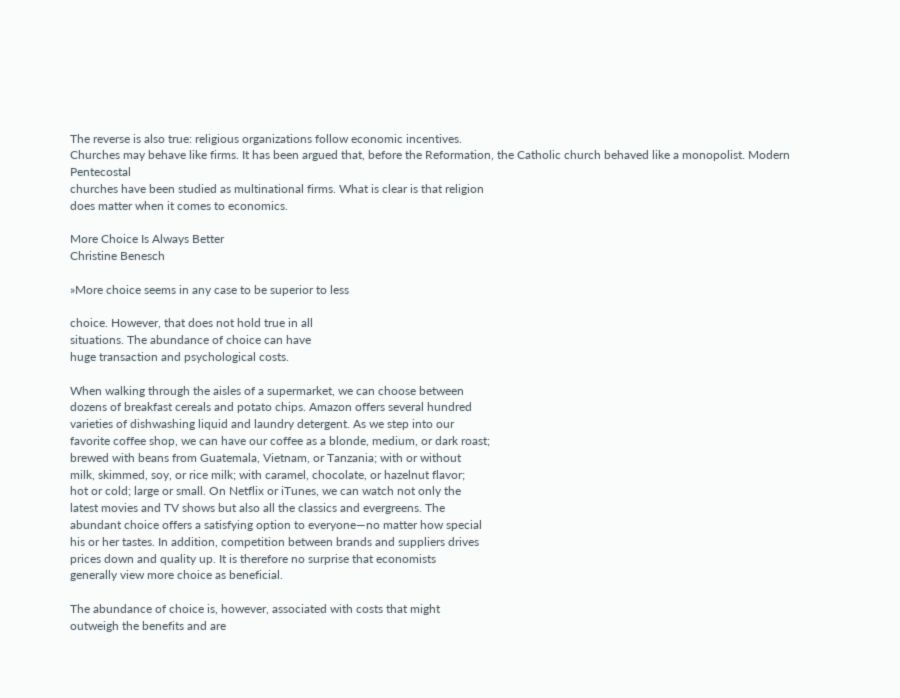The reverse is also true: religious organizations follow economic incentives.
Churches may behave like firms. It has been argued that, before the Reformation, the Catholic church behaved like a monopolist. Modern Pentecostal
churches have been studied as multinational firms. What is clear is that religion
does matter when it comes to economics.

More Choice Is Always Better
Christine Benesch

»More choice seems in any case to be superior to less

choice. However, that does not hold true in all
situations. The abundance of choice can have
huge transaction and psychological costs.

When walking through the aisles of a supermarket, we can choose between
dozens of breakfast cereals and potato chips. Amazon offers several hundred
varieties of dishwashing liquid and laundry detergent. As we step into our
favorite coffee shop, we can have our coffee as a blonde, medium, or dark roast;
brewed with beans from Guatemala, Vietnam, or Tanzania; with or without
milk, skimmed, soy, or rice milk; with caramel, chocolate, or hazelnut flavor;
hot or cold; large or small. On Netflix or iTunes, we can watch not only the
latest movies and TV shows but also all the classics and evergreens. The
abundant choice offers a satisfying option to everyone—no matter how special
his or her tastes. In addition, competition between brands and suppliers drives
prices down and quality up. It is therefore no surprise that economists
generally view more choice as beneficial.

The abundance of choice is, however, associated with costs that might
outweigh the benefits and are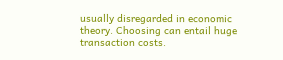usually disregarded in economic theory. Choosing can entail huge transaction costs.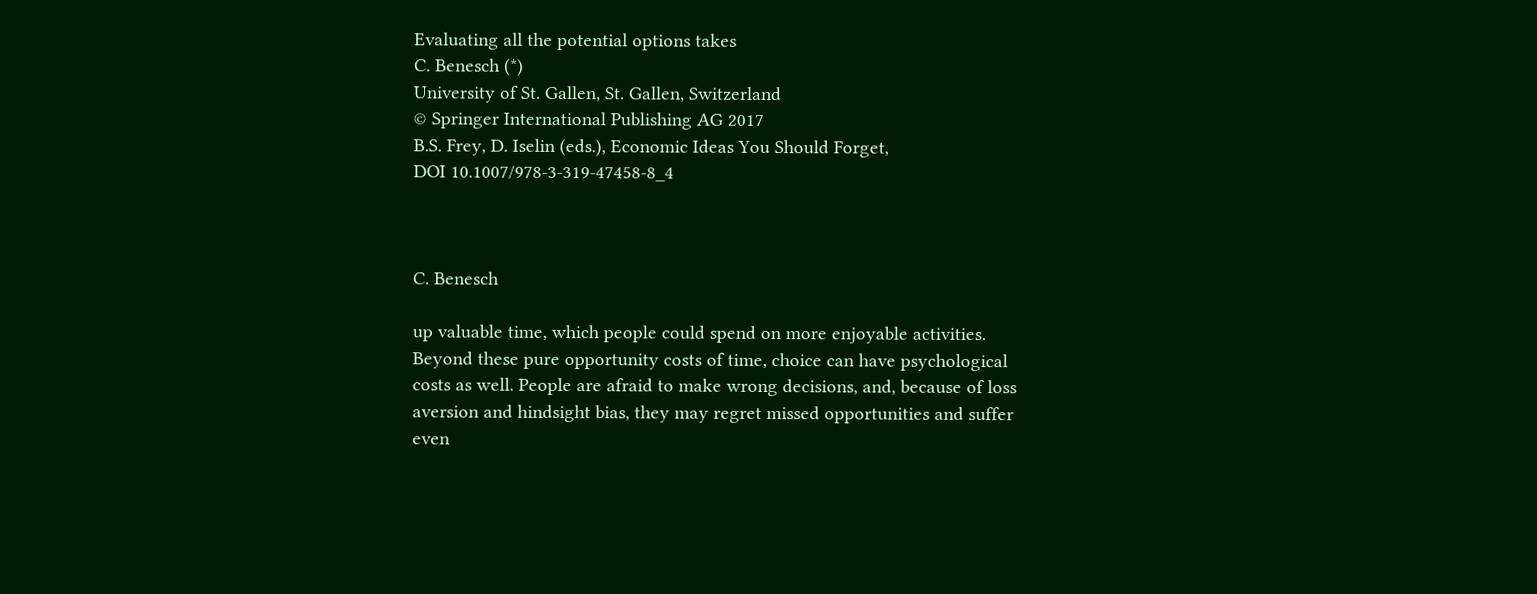Evaluating all the potential options takes
C. Benesch (*)
University of St. Gallen, St. Gallen, Switzerland
© Springer International Publishing AG 2017
B.S. Frey, D. Iselin (eds.), Economic Ideas You Should Forget,
DOI 10.1007/978-3-319-47458-8_4



C. Benesch

up valuable time, which people could spend on more enjoyable activities.
Beyond these pure opportunity costs of time, choice can have psychological
costs as well. People are afraid to make wrong decisions, and, because of loss
aversion and hindsight bias, they may regret missed opportunities and suffer
even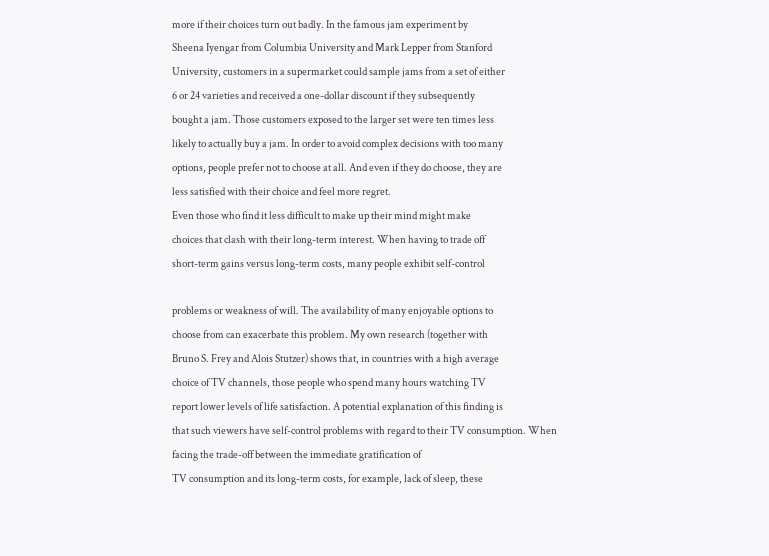more if their choices turn out badly. In the famous jam experiment by
Sheena Iyengar from Columbia University and Mark Lepper from Stanford
University, customers in a supermarket could sample jams from a set of either
6 or 24 varieties and received a one-dollar discount if they subsequently
bought a jam. Those customers exposed to the larger set were ten times less
likely to actually buy a jam. In order to avoid complex decisions with too many
options, people prefer not to choose at all. And even if they do choose, they are
less satisfied with their choice and feel more regret.
Even those who find it less difficult to make up their mind might make
choices that clash with their long-term interest. When having to trade off
short-term gains versus long-term costs, many people exhibit self-control

problems or weakness of will. The availability of many enjoyable options to
choose from can exacerbate this problem. My own research (together with
Bruno S. Frey and Alois Stutzer) shows that, in countries with a high average
choice of TV channels, those people who spend many hours watching TV
report lower levels of life satisfaction. A potential explanation of this finding is
that such viewers have self-control problems with regard to their TV consumption. When facing the trade-off between the immediate gratification of
TV consumption and its long-term costs, for example, lack of sleep, these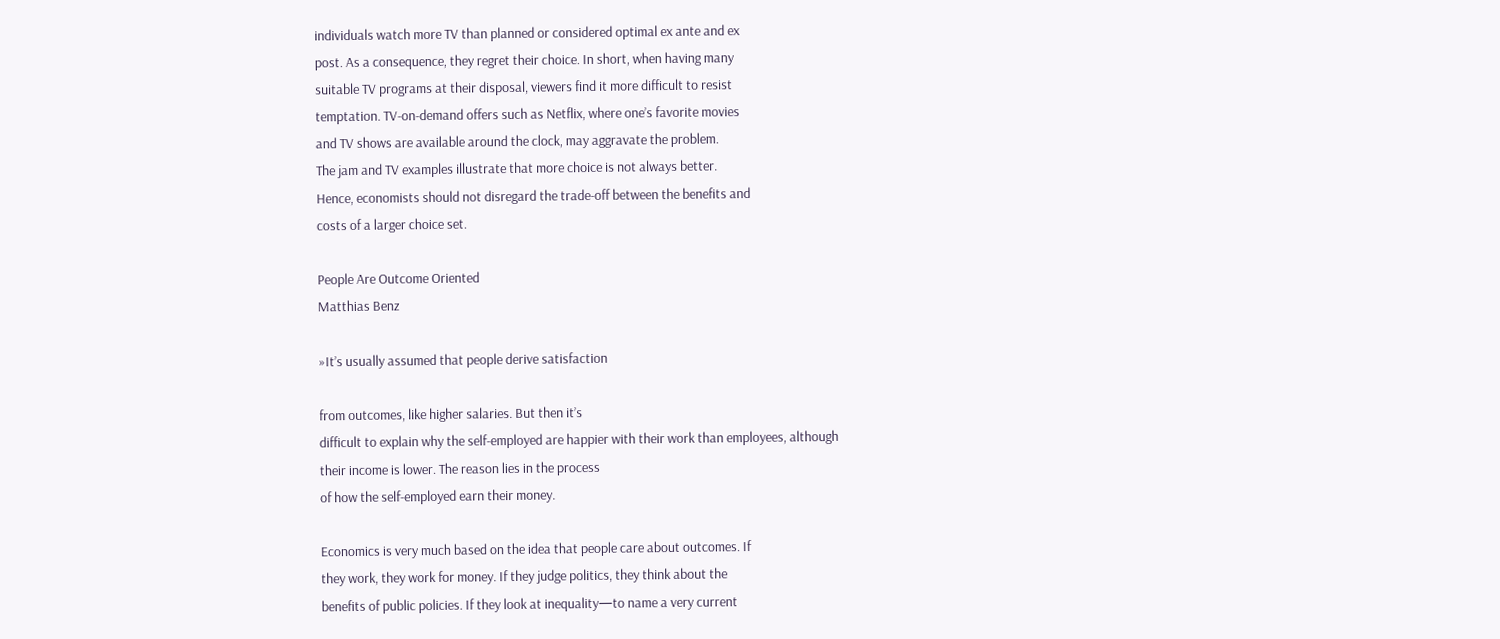individuals watch more TV than planned or considered optimal ex ante and ex
post. As a consequence, they regret their choice. In short, when having many
suitable TV programs at their disposal, viewers find it more difficult to resist
temptation. TV-on-demand offers such as Netflix, where one’s favorite movies
and TV shows are available around the clock, may aggravate the problem.
The jam and TV examples illustrate that more choice is not always better.
Hence, economists should not disregard the trade-off between the benefits and
costs of a larger choice set.

People Are Outcome Oriented
Matthias Benz

»It’s usually assumed that people derive satisfaction

from outcomes, like higher salaries. But then it’s
difficult to explain why the self-employed are happier with their work than employees, although
their income is lower. The reason lies in the process
of how the self-employed earn their money.

Economics is very much based on the idea that people care about outcomes. If
they work, they work for money. If they judge politics, they think about the
benefits of public policies. If they look at inequality—to name a very current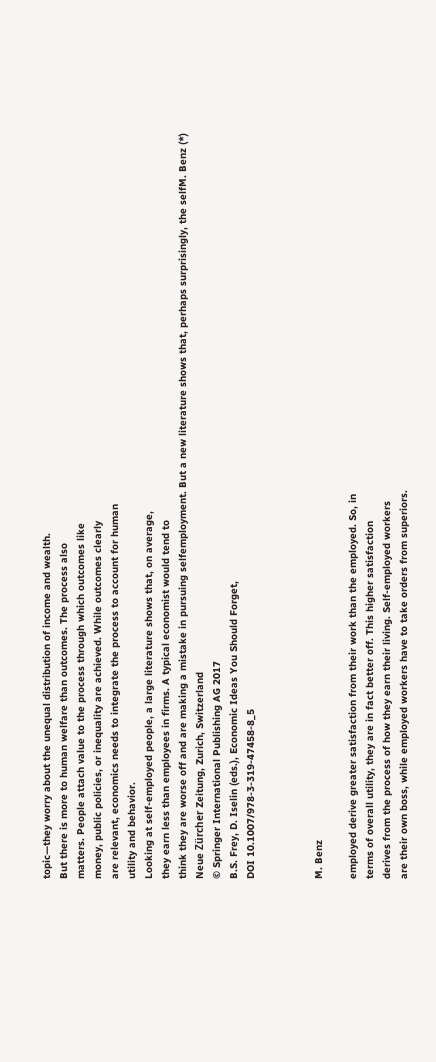topic—they worry about the unequal distribution of income and wealth.
But there is more to human welfare than outcomes. The process also
matters. People attach value to the process through which outcomes like
money, public policies, or inequality are achieved. While outcomes clearly
are relevant, economics needs to integrate the process to account for human
utility and behavior.
Looking at self-employed people, a large literature shows that, on average,
they earn less than employees in firms. A typical economist would tend to
think they are worse off and are making a mistake in pursuing selfemployment. But a new literature shows that, perhaps surprisingly, the selfM. Benz (*)
Neue Zürcher Zeitung, Zurich, Switzerland
© Springer International Publishing AG 2017
B.S. Frey, D. Iselin (eds.), Economic Ideas You Should Forget,
DOI 10.1007/978-3-319-47458-8_5



M. Benz

employed derive greater satisfaction from their work than the employed. So, in
terms of overall utility, they are in fact better off. This higher satisfaction
derives from the process of how they earn their living. Self-employed workers
are their own boss, while employed workers have to take orders from superiors.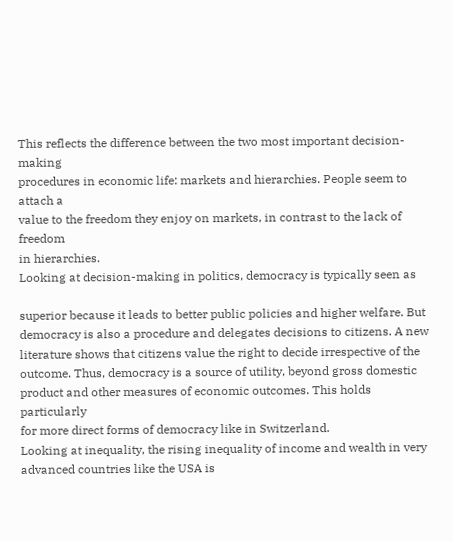This reflects the difference between the two most important decision-making
procedures in economic life: markets and hierarchies. People seem to attach a
value to the freedom they enjoy on markets, in contrast to the lack of freedom
in hierarchies.
Looking at decision-making in politics, democracy is typically seen as

superior because it leads to better public policies and higher welfare. But
democracy is also a procedure and delegates decisions to citizens. A new
literature shows that citizens value the right to decide irrespective of the
outcome. Thus, democracy is a source of utility, beyond gross domestic
product and other measures of economic outcomes. This holds particularly
for more direct forms of democracy like in Switzerland.
Looking at inequality, the rising inequality of income and wealth in very
advanced countries like the USA is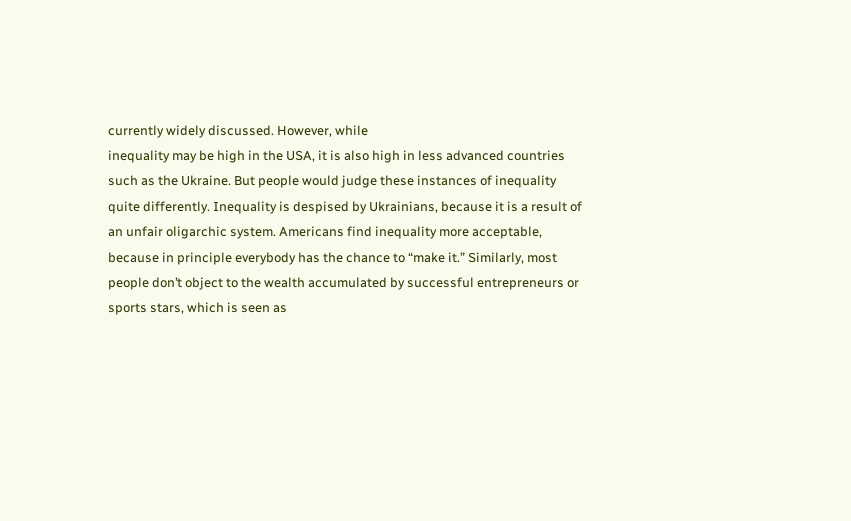currently widely discussed. However, while
inequality may be high in the USA, it is also high in less advanced countries
such as the Ukraine. But people would judge these instances of inequality
quite differently. Inequality is despised by Ukrainians, because it is a result of
an unfair oligarchic system. Americans find inequality more acceptable,
because in principle everybody has the chance to “make it.” Similarly, most
people don’t object to the wealth accumulated by successful entrepreneurs or
sports stars, which is seen as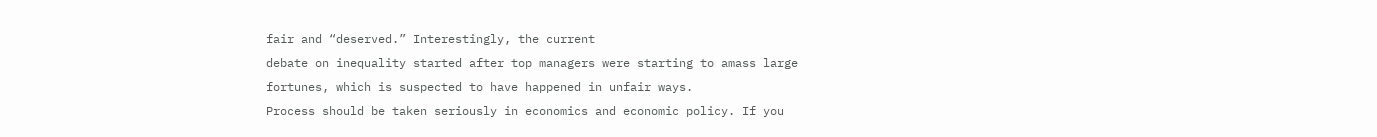fair and “deserved.” Interestingly, the current
debate on inequality started after top managers were starting to amass large
fortunes, which is suspected to have happened in unfair ways.
Process should be taken seriously in economics and economic policy. If you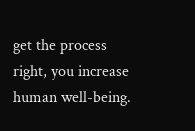get the process right, you increase human well-being.